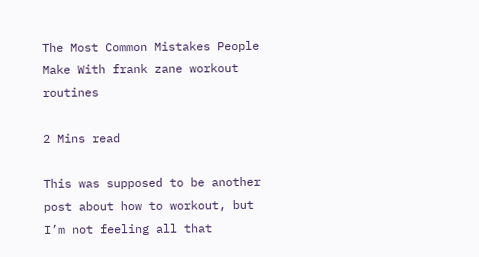The Most Common Mistakes People Make With frank zane workout routines

2 Mins read

This was supposed to be another post about how to workout, but I’m not feeling all that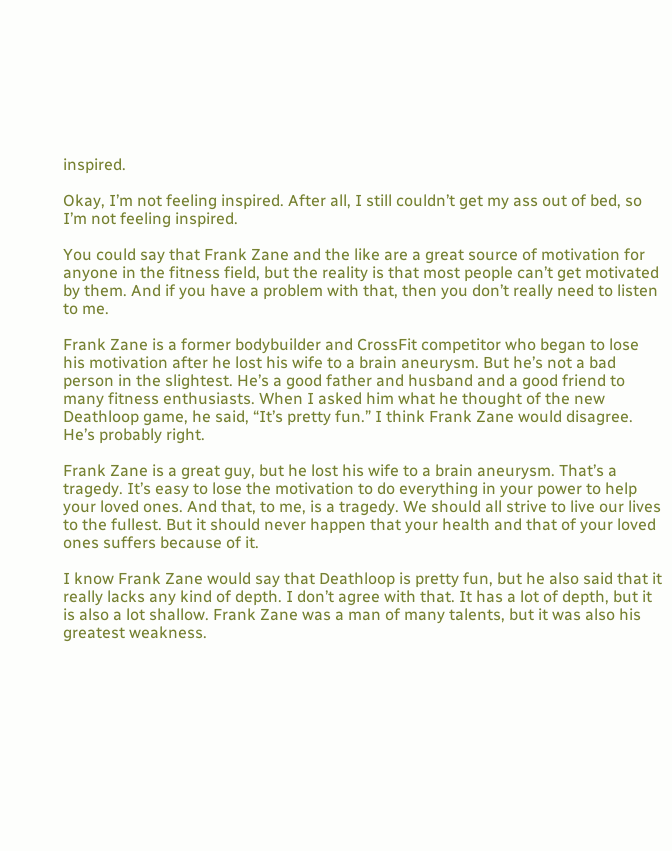inspired.

Okay, I’m not feeling inspired. After all, I still couldn’t get my ass out of bed, so I’m not feeling inspired.

You could say that Frank Zane and the like are a great source of motivation for anyone in the fitness field, but the reality is that most people can’t get motivated by them. And if you have a problem with that, then you don’t really need to listen to me.

Frank Zane is a former bodybuilder and CrossFit competitor who began to lose his motivation after he lost his wife to a brain aneurysm. But he’s not a bad person in the slightest. He’s a good father and husband and a good friend to many fitness enthusiasts. When I asked him what he thought of the new Deathloop game, he said, “It’s pretty fun.” I think Frank Zane would disagree. He’s probably right.

Frank Zane is a great guy, but he lost his wife to a brain aneurysm. That’s a tragedy. It’s easy to lose the motivation to do everything in your power to help your loved ones. And that, to me, is a tragedy. We should all strive to live our lives to the fullest. But it should never happen that your health and that of your loved ones suffers because of it.

I know Frank Zane would say that Deathloop is pretty fun, but he also said that it really lacks any kind of depth. I don’t agree with that. It has a lot of depth, but it is also a lot shallow. Frank Zane was a man of many talents, but it was also his greatest weakness.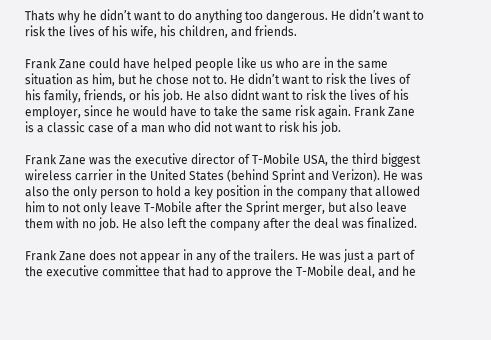Thats why he didn’t want to do anything too dangerous. He didn’t want to risk the lives of his wife, his children, and friends.

Frank Zane could have helped people like us who are in the same situation as him, but he chose not to. He didn’t want to risk the lives of his family, friends, or his job. He also didnt want to risk the lives of his employer, since he would have to take the same risk again. Frank Zane is a classic case of a man who did not want to risk his job.

Frank Zane was the executive director of T-Mobile USA, the third biggest wireless carrier in the United States (behind Sprint and Verizon). He was also the only person to hold a key position in the company that allowed him to not only leave T-Mobile after the Sprint merger, but also leave them with no job. He also left the company after the deal was finalized.

Frank Zane does not appear in any of the trailers. He was just a part of the executive committee that had to approve the T-Mobile deal, and he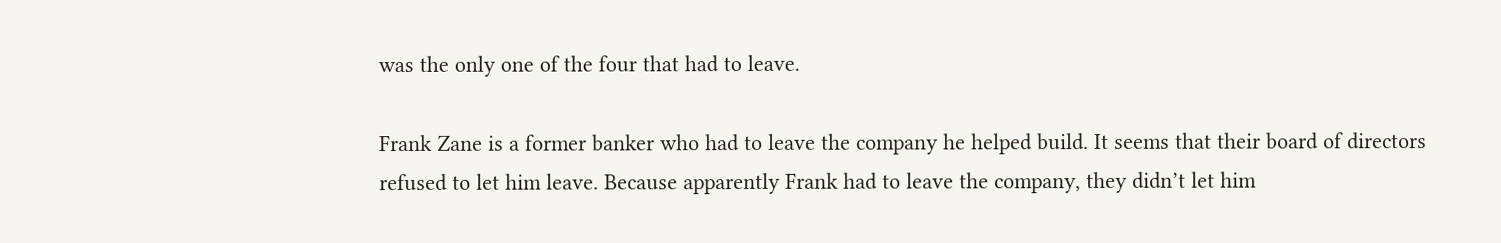was the only one of the four that had to leave.

Frank Zane is a former banker who had to leave the company he helped build. It seems that their board of directors refused to let him leave. Because apparently Frank had to leave the company, they didn’t let him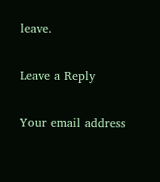leave.

Leave a Reply

Your email address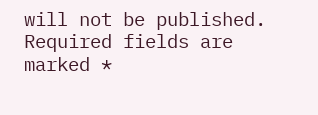will not be published. Required fields are marked *